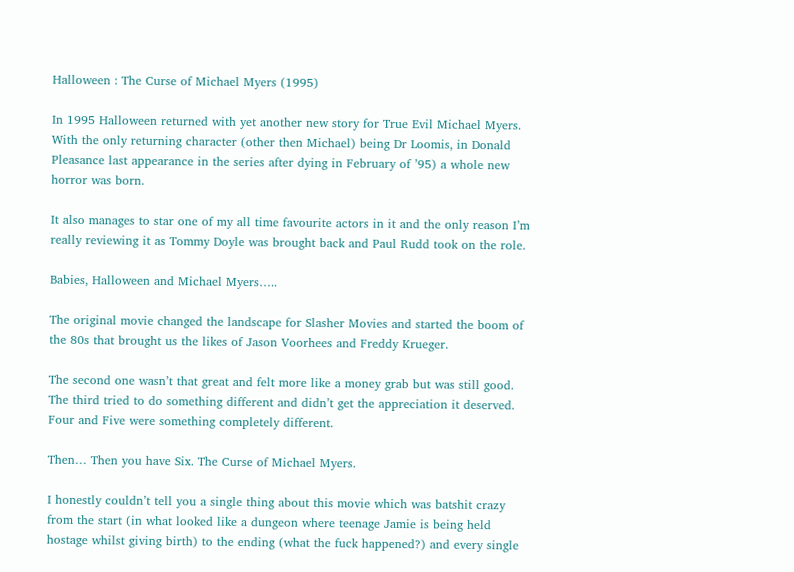Halloween : The Curse of Michael Myers (1995)

In 1995 Halloween returned with yet another new story for True Evil Michael Myers. With the only returning character (other then Michael) being Dr Loomis, in Donald Pleasance last appearance in the series after dying in February of ’95) a whole new horror was born.

It also manages to star one of my all time favourite actors in it and the only reason I’m really reviewing it as Tommy Doyle was brought back and Paul Rudd took on the role.

Babies, Halloween and Michael Myers…..

The original movie changed the landscape for Slasher Movies and started the boom of the 80s that brought us the likes of Jason Voorhees and Freddy Krueger.

The second one wasn’t that great and felt more like a money grab but was still good. The third tried to do something different and didn’t get the appreciation it deserved. Four and Five were something completely different.

Then… Then you have Six. The Curse of Michael Myers.

I honestly couldn’t tell you a single thing about this movie which was batshit crazy from the start (in what looked like a dungeon where teenage Jamie is being held hostage whilst giving birth) to the ending (what the fuck happened?) and every single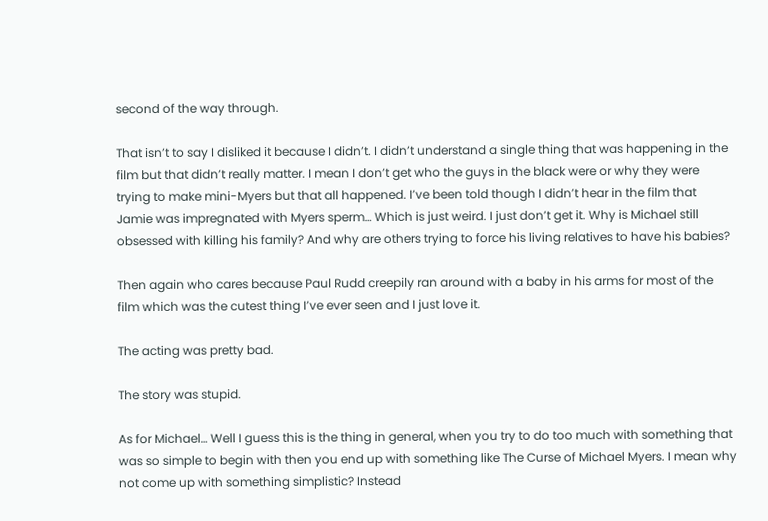second of the way through.

That isn’t to say I disliked it because I didn’t. I didn’t understand a single thing that was happening in the film but that didn’t really matter. I mean I don’t get who the guys in the black were or why they were trying to make mini-Myers but that all happened. I’ve been told though I didn’t hear in the film that Jamie was impregnated with Myers sperm… Which is just weird. I just don’t get it. Why is Michael still obsessed with killing his family? And why are others trying to force his living relatives to have his babies?

Then again who cares because Paul Rudd creepily ran around with a baby in his arms for most of the film which was the cutest thing I’ve ever seen and I just love it.

The acting was pretty bad.

The story was stupid.

As for Michael… Well I guess this is the thing in general, when you try to do too much with something that was so simple to begin with then you end up with something like The Curse of Michael Myers. I mean why not come up with something simplistic? Instead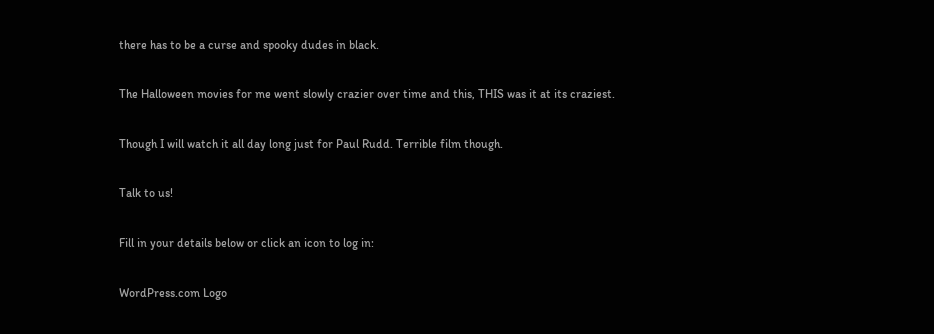there has to be a curse and spooky dudes in black.

The Halloween movies for me went slowly crazier over time and this, THIS was it at its craziest.

Though I will watch it all day long just for Paul Rudd. Terrible film though.

Talk to us!

Fill in your details below or click an icon to log in:

WordPress.com Logo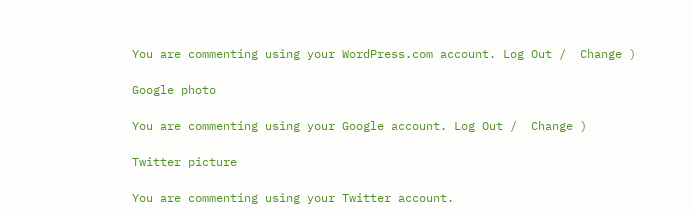You are commenting using your WordPress.com account. Log Out /  Change )

Google photo

You are commenting using your Google account. Log Out /  Change )

Twitter picture

You are commenting using your Twitter account.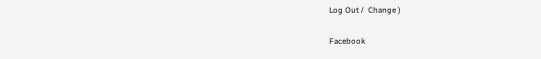Log Out /  Change )

Facebook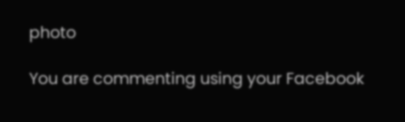photo

You are commenting using your Facebook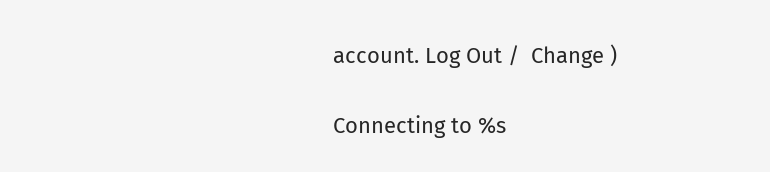account. Log Out /  Change )

Connecting to %s